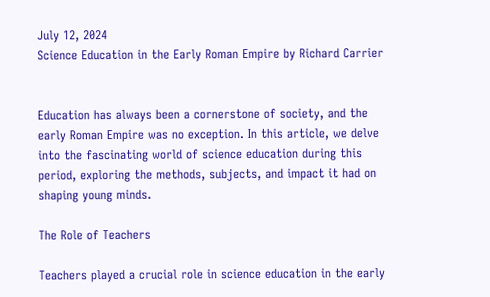July 12, 2024
Science Education in the Early Roman Empire by Richard Carrier


Education has always been a cornerstone of society, and the early Roman Empire was no exception. In this article, we delve into the fascinating world of science education during this period, exploring the methods, subjects, and impact it had on shaping young minds.

The Role of Teachers

Teachers played a crucial role in science education in the early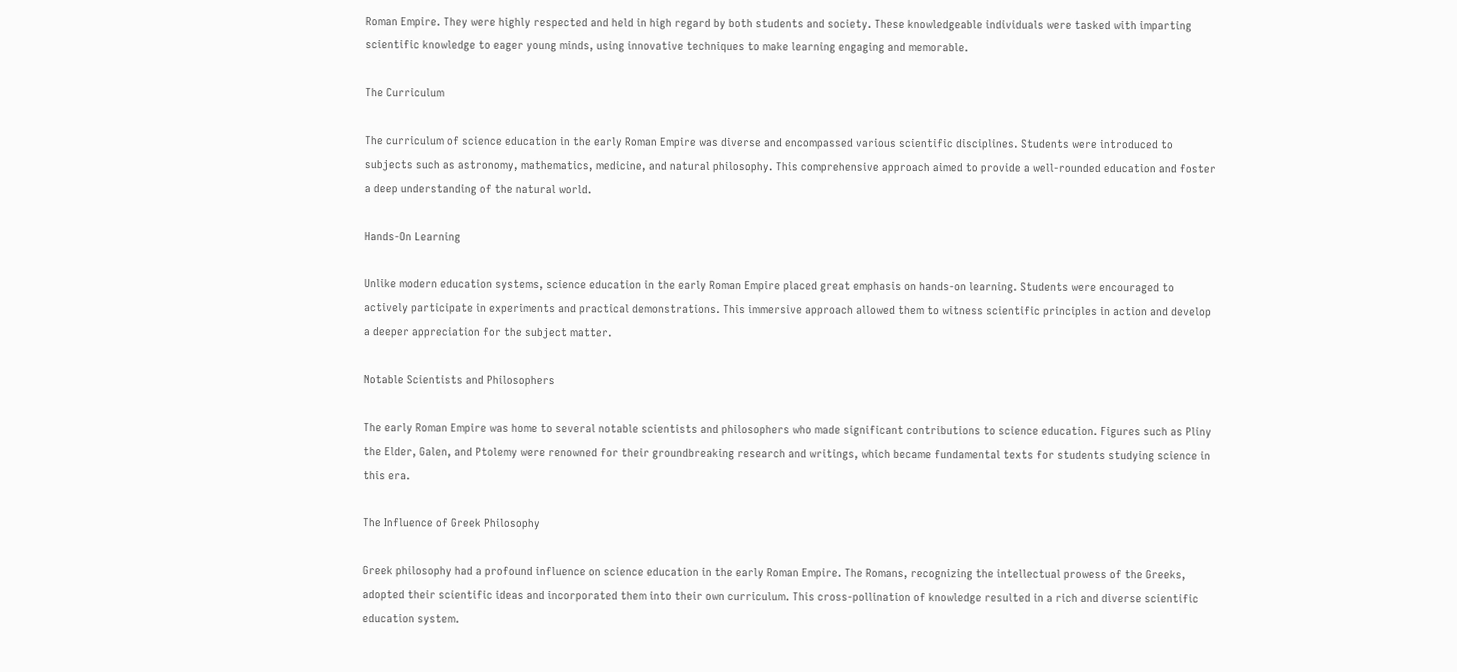Roman Empire. They were highly respected and held in high regard by both students and society. These knowledgeable individuals were tasked with imparting scientific knowledge to eager young minds, using innovative techniques to make learning engaging and memorable.

The Curriculum

The curriculum of science education in the early Roman Empire was diverse and encompassed various scientific disciplines. Students were introduced to subjects such as astronomy, mathematics, medicine, and natural philosophy. This comprehensive approach aimed to provide a well-rounded education and foster a deep understanding of the natural world.

Hands-On Learning

Unlike modern education systems, science education in the early Roman Empire placed great emphasis on hands-on learning. Students were encouraged to actively participate in experiments and practical demonstrations. This immersive approach allowed them to witness scientific principles in action and develop a deeper appreciation for the subject matter.

Notable Scientists and Philosophers

The early Roman Empire was home to several notable scientists and philosophers who made significant contributions to science education. Figures such as Pliny the Elder, Galen, and Ptolemy were renowned for their groundbreaking research and writings, which became fundamental texts for students studying science in this era.

The Influence of Greek Philosophy

Greek philosophy had a profound influence on science education in the early Roman Empire. The Romans, recognizing the intellectual prowess of the Greeks, adopted their scientific ideas and incorporated them into their own curriculum. This cross-pollination of knowledge resulted in a rich and diverse scientific education system.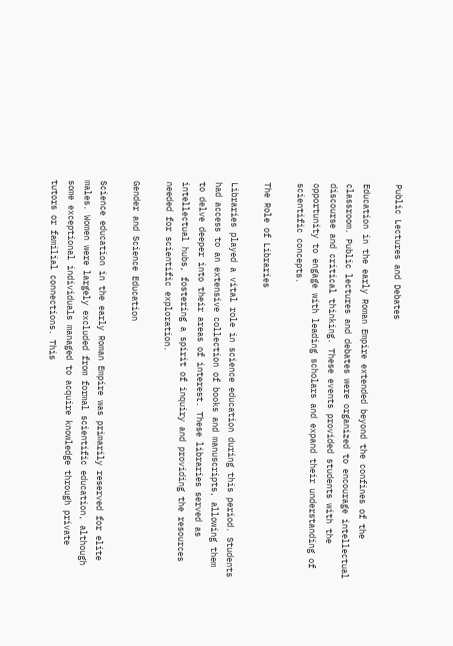Public Lectures and Debates

Education in the early Roman Empire extended beyond the confines of the classroom. Public lectures and debates were organized to encourage intellectual discourse and critical thinking. These events provided students with the opportunity to engage with leading scholars and expand their understanding of scientific concepts.

The Role of Libraries

Libraries played a vital role in science education during this period. Students had access to an extensive collection of books and manuscripts, allowing them to delve deeper into their areas of interest. These libraries served as intellectual hubs, fostering a spirit of inquiry and providing the resources needed for scientific exploration.

Gender and Science Education

Science education in the early Roman Empire was primarily reserved for elite males. Women were largely excluded from formal scientific education, although some exceptional individuals managed to acquire knowledge through private tutors or familial connections. This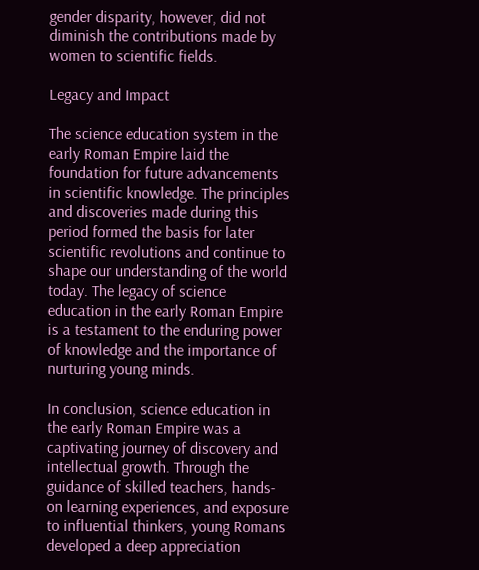gender disparity, however, did not diminish the contributions made by women to scientific fields.

Legacy and Impact

The science education system in the early Roman Empire laid the foundation for future advancements in scientific knowledge. The principles and discoveries made during this period formed the basis for later scientific revolutions and continue to shape our understanding of the world today. The legacy of science education in the early Roman Empire is a testament to the enduring power of knowledge and the importance of nurturing young minds.

In conclusion, science education in the early Roman Empire was a captivating journey of discovery and intellectual growth. Through the guidance of skilled teachers, hands-on learning experiences, and exposure to influential thinkers, young Romans developed a deep appreciation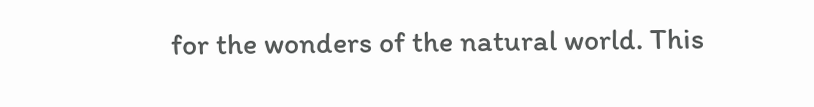for the wonders of the natural world. This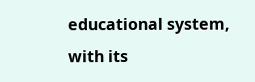educational system, with its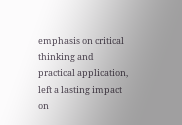emphasis on critical thinking and practical application, left a lasting impact on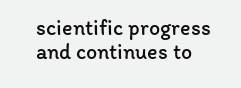scientific progress and continues to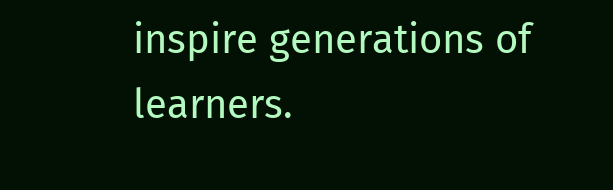inspire generations of learners.